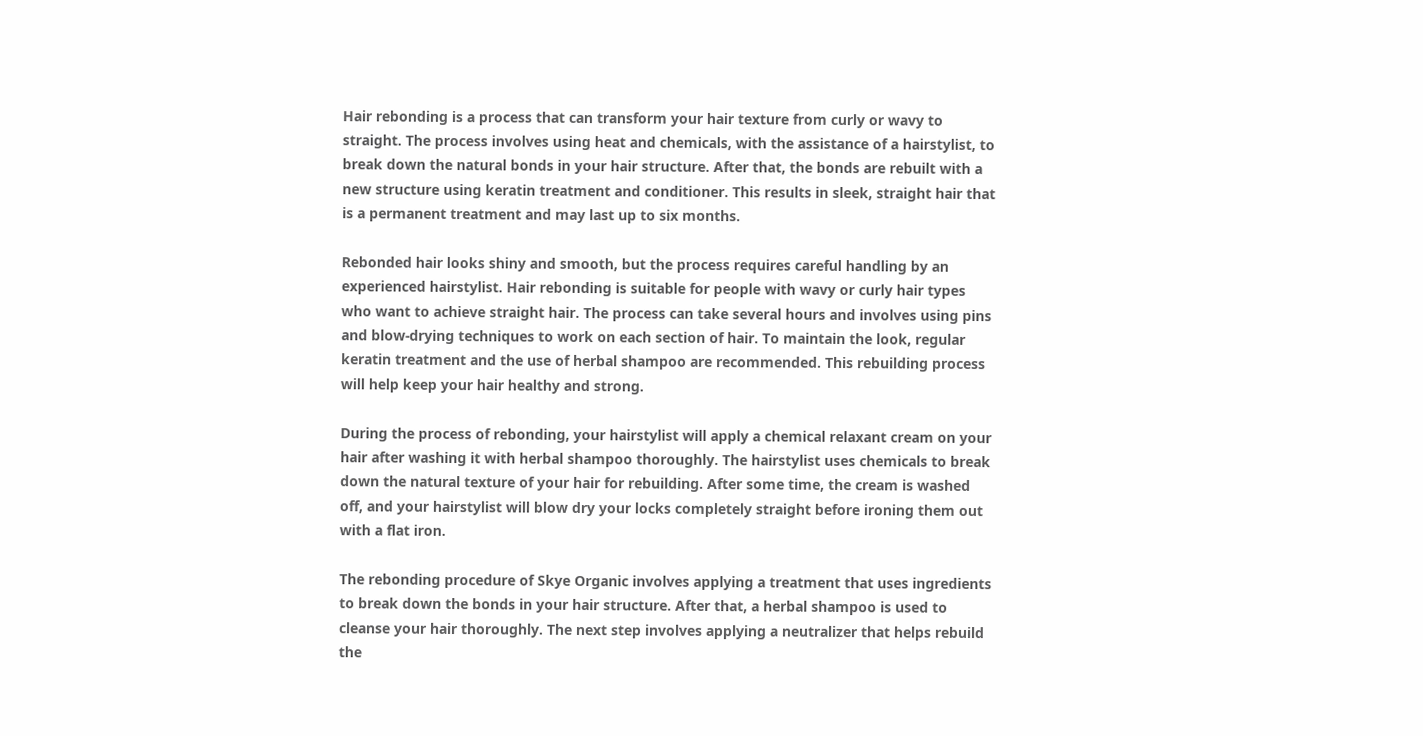Hair rebonding is a process that can transform your hair texture from curly or wavy to straight. The process involves using heat and chemicals, with the assistance of a hairstylist, to break down the natural bonds in your hair structure. After that, the bonds are rebuilt with a new structure using keratin treatment and conditioner. This results in sleek, straight hair that is a permanent treatment and may last up to six months.

Rebonded hair looks shiny and smooth, but the process requires careful handling by an experienced hairstylist. Hair rebonding is suitable for people with wavy or curly hair types who want to achieve straight hair. The process can take several hours and involves using pins and blow-drying techniques to work on each section of hair. To maintain the look, regular keratin treatment and the use of herbal shampoo are recommended. This rebuilding process will help keep your hair healthy and strong.

During the process of rebonding, your hairstylist will apply a chemical relaxant cream on your hair after washing it with herbal shampoo thoroughly. The hairstylist uses chemicals to break down the natural texture of your hair for rebuilding. After some time, the cream is washed off, and your hairstylist will blow dry your locks completely straight before ironing them out with a flat iron.

The rebonding procedure of Skye Organic involves applying a treatment that uses ingredients to break down the bonds in your hair structure. After that, a herbal shampoo is used to cleanse your hair thoroughly. The next step involves applying a neutralizer that helps rebuild the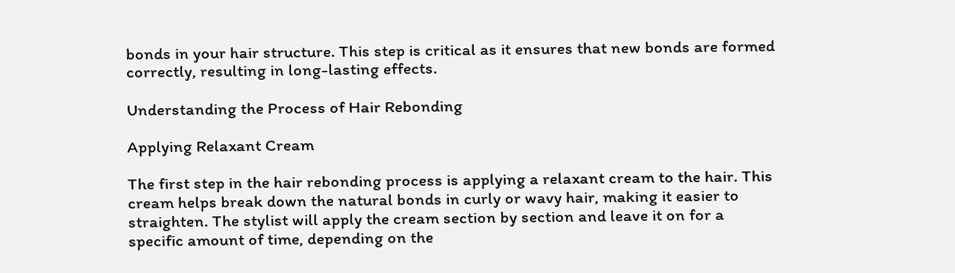bonds in your hair structure. This step is critical as it ensures that new bonds are formed correctly, resulting in long-lasting effects.

Understanding the Process of Hair Rebonding

Applying Relaxant Cream

The first step in the hair rebonding process is applying a relaxant cream to the hair. This cream helps break down the natural bonds in curly or wavy hair, making it easier to straighten. The stylist will apply the cream section by section and leave it on for a specific amount of time, depending on the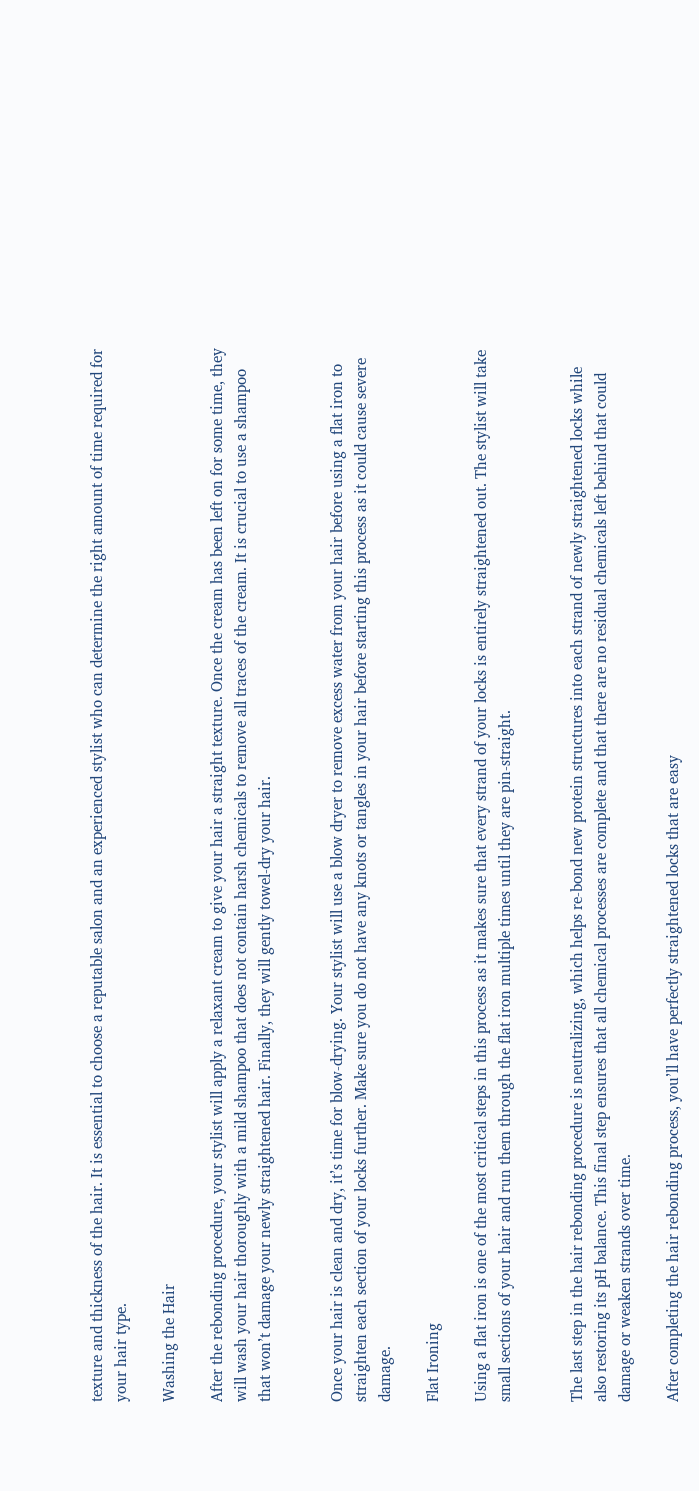texture and thickness of the hair. It is essential to choose a reputable salon and an experienced stylist who can determine the right amount of time required for your hair type.

Washing the Hair

After the rebonding procedure, your stylist will apply a relaxant cream to give your hair a straight texture. Once the cream has been left on for some time, they will wash your hair thoroughly with a mild shampoo that does not contain harsh chemicals to remove all traces of the cream. It is crucial to use a shampoo that won’t damage your newly straightened hair. Finally, they will gently towel-dry your hair.


Once your hair is clean and dry, it’s time for blow-drying. Your stylist will use a blow dryer to remove excess water from your hair before using a flat iron to straighten each section of your locks further. Make sure you do not have any knots or tangles in your hair before starting this process as it could cause severe damage.

Flat Ironing

Using a flat iron is one of the most critical steps in this process as it makes sure that every strand of your locks is entirely straightened out. The stylist will take small sections of your hair and run them through the flat iron multiple times until they are pin-straight.


The last step in the hair rebonding procedure is neutralizing, which helps re-bond new protein structures into each strand of newly straightened locks while also restoring its pH balance. This final step ensures that all chemical processes are complete and that there are no residual chemicals left behind that could damage or weaken strands over time.

After completing the hair rebonding process, you’ll have perfectly straightened locks that are easy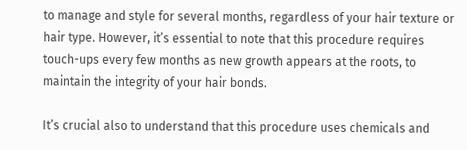to manage and style for several months, regardless of your hair texture or hair type. However, it’s essential to note that this procedure requires touch-ups every few months as new growth appears at the roots, to maintain the integrity of your hair bonds.

It’s crucial also to understand that this procedure uses chemicals and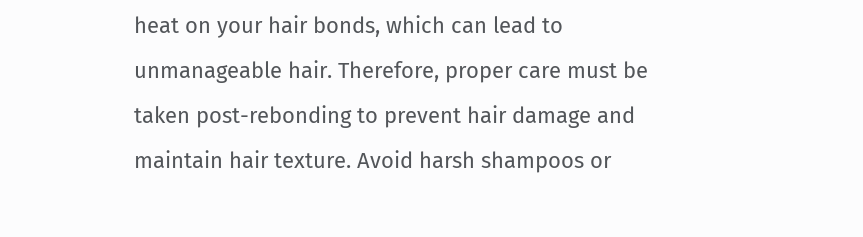heat on your hair bonds, which can lead to unmanageable hair. Therefore, proper care must be taken post-rebonding to prevent hair damage and maintain hair texture. Avoid harsh shampoos or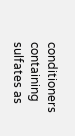conditioners containing sulfates as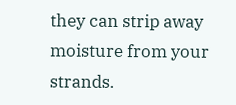they can strip away moisture from your strands.